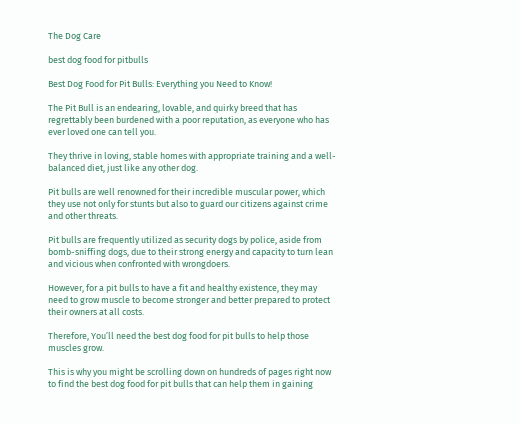The Dog Care

best dog food for pitbulls

Best Dog Food for Pit Bulls: Everything you Need to Know!

The Pit Bull is an endearing, lovable, and quirky breed that has regrettably been burdened with a poor reputation, as everyone who has ever loved one can tell you.

They thrive in loving, stable homes with appropriate training and a well-balanced diet, just like any other dog.

Pit bulls are well renowned for their incredible muscular power, which they use not only for stunts but also to guard our citizens against crime and other threats.

Pit bulls are frequently utilized as security dogs by police, aside from bomb-sniffing dogs, due to their strong energy and capacity to turn lean and vicious when confronted with wrongdoers.

However, for a pit bulls to have a fit and healthy existence, they may need to grow muscle to become stronger and better prepared to protect their owners at all costs.

Therefore, You’ll need the best dog food for pit bulls to help those muscles grow.

This is why you might be scrolling down on hundreds of pages right now to find the best dog food for pit bulls that can help them in gaining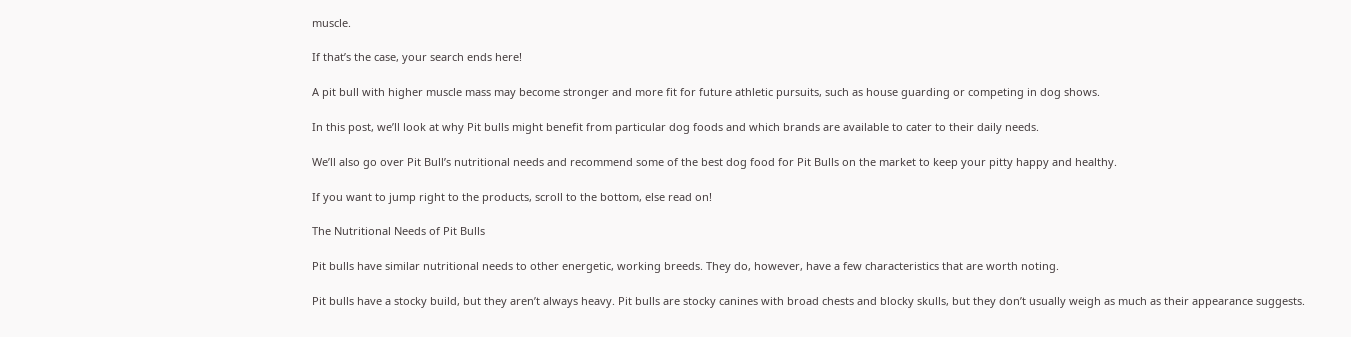muscle.

If that’s the case, your search ends here!

A pit bull with higher muscle mass may become stronger and more fit for future athletic pursuits, such as house guarding or competing in dog shows.

In this post, we’ll look at why Pit bulls might benefit from particular dog foods and which brands are available to cater to their daily needs.

We’ll also go over Pit Bull’s nutritional needs and recommend some of the best dog food for Pit Bulls on the market to keep your pitty happy and healthy.

If you want to jump right to the products, scroll to the bottom, else read on!

The Nutritional Needs of Pit Bulls

Pit bulls have similar nutritional needs to other energetic, working breeds. They do, however, have a few characteristics that are worth noting.

Pit bulls have a stocky build, but they aren’t always heavy. Pit bulls are stocky canines with broad chests and blocky skulls, but they don’t usually weigh as much as their appearance suggests.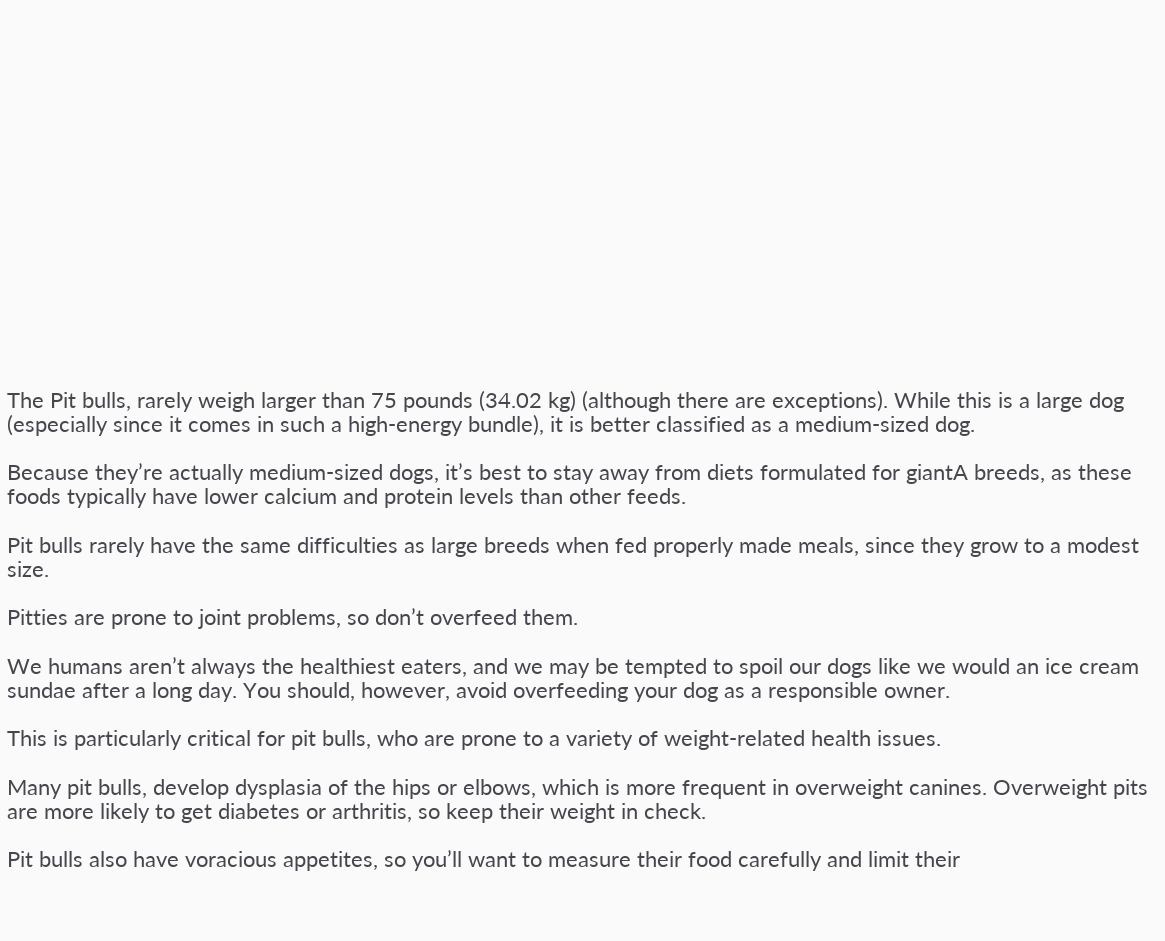The Pit bulls, rarely weigh larger than 75 pounds (34.02 kg) (although there are exceptions). While this is a large dog (especially since it comes in such a high-energy bundle), it is better classified as a medium-sized dog.

Because they’re actually medium-sized dogs, it’s best to stay away from diets formulated for giantA breeds, as these foods typically have lower calcium and protein levels than other feeds.

Pit bulls rarely have the same difficulties as large breeds when fed properly made meals, since they grow to a modest size.

Pitties are prone to joint problems, so don’t overfeed them.

We humans aren’t always the healthiest eaters, and we may be tempted to spoil our dogs like we would an ice cream sundae after a long day. You should, however, avoid overfeeding your dog as a responsible owner.

This is particularly critical for pit bulls, who are prone to a variety of weight-related health issues.

Many pit bulls, develop dysplasia of the hips or elbows, which is more frequent in overweight canines. Overweight pits are more likely to get diabetes or arthritis, so keep their weight in check.

Pit bulls also have voracious appetites, so you’ll want to measure their food carefully and limit their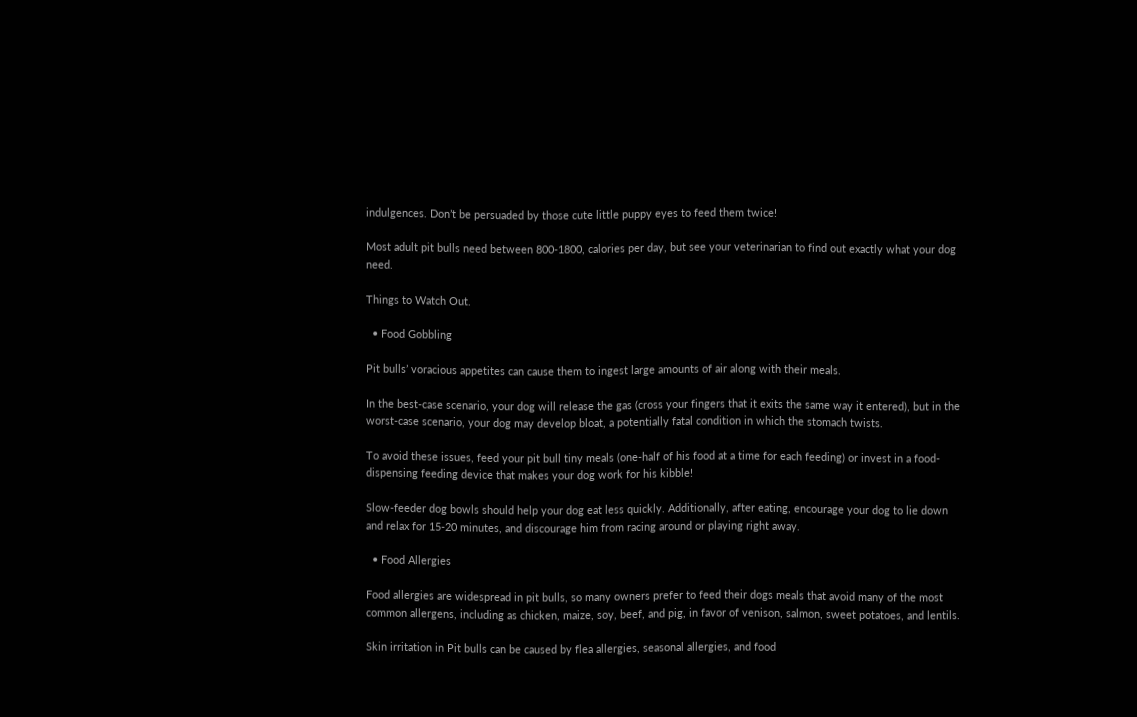indulgences. Don’t be persuaded by those cute little puppy eyes to feed them twice!

Most adult pit bulls need between 800-1800, calories per day, but see your veterinarian to find out exactly what your dog need.

Things to Watch Out.

  • Food Gobbling

Pit bulls’ voracious appetites can cause them to ingest large amounts of air along with their meals.

In the best-case scenario, your dog will release the gas (cross your fingers that it exits the same way it entered), but in the worst-case scenario, your dog may develop bloat, a potentially fatal condition in which the stomach twists.

To avoid these issues, feed your pit bull tiny meals (one-half of his food at a time for each feeding) or invest in a food-dispensing feeding device that makes your dog work for his kibble!

Slow-feeder dog bowls should help your dog eat less quickly. Additionally, after eating, encourage your dog to lie down and relax for 15-20 minutes, and discourage him from racing around or playing right away.

  • Food Allergies

Food allergies are widespread in pit bulls, so many owners prefer to feed their dogs meals that avoid many of the most common allergens, including as chicken, maize, soy, beef, and pig, in favor of venison, salmon, sweet potatoes, and lentils.

Skin irritation in Pit bulls can be caused by flea allergies, seasonal allergies, and food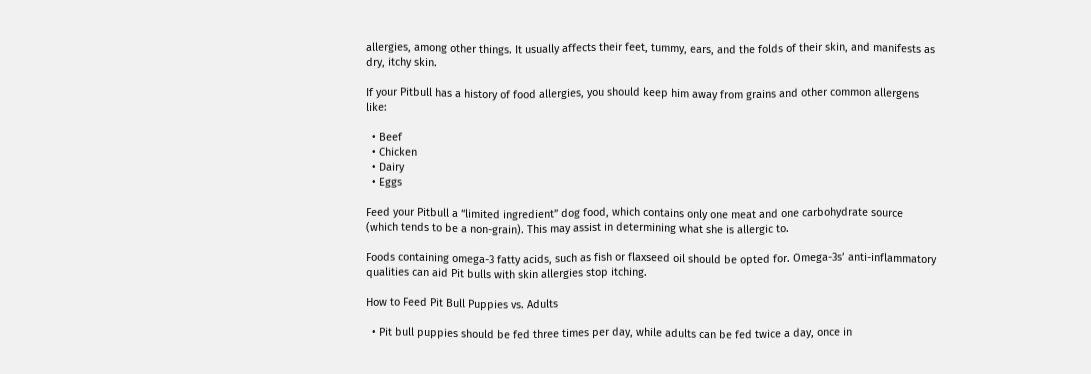allergies, among other things. It usually affects their feet, tummy, ears, and the folds of their skin, and manifests as dry, itchy skin.

If your Pitbull has a history of food allergies, you should keep him away from grains and other common allergens like:

  • Beef
  • Chicken
  • Dairy
  • Eggs

Feed your Pitbull a “limited ingredient” dog food, which contains only one meat and one carbohydrate source (which tends to be a non-grain). This may assist in determining what she is allergic to.

Foods containing omega-3 fatty acids, such as fish or flaxseed oil should be opted for. Omega-3s’ anti-inflammatory qualities can aid Pit bulls with skin allergies stop itching.

How to Feed Pit Bull Puppies vs. Adults

  • Pit bull puppies should be fed three times per day, while adults can be fed twice a day, once in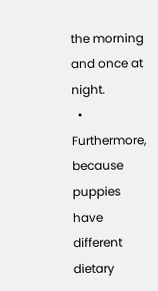the morning and once at night.
  • Furthermore, because puppies have different dietary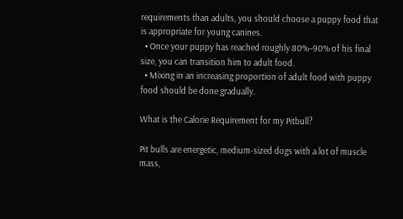requirements than adults, you should choose a puppy food that is appropriate for young canines.
  • Once your puppy has reached roughly 80%–90% of his final size, you can transition him to adult food.
  • Mixing in an increasing proportion of adult food with puppy food should be done gradually.

What is the Calorie Requirement for my Pitbull?

Pit bulls are energetic, medium-sized dogs with a lot of muscle mass,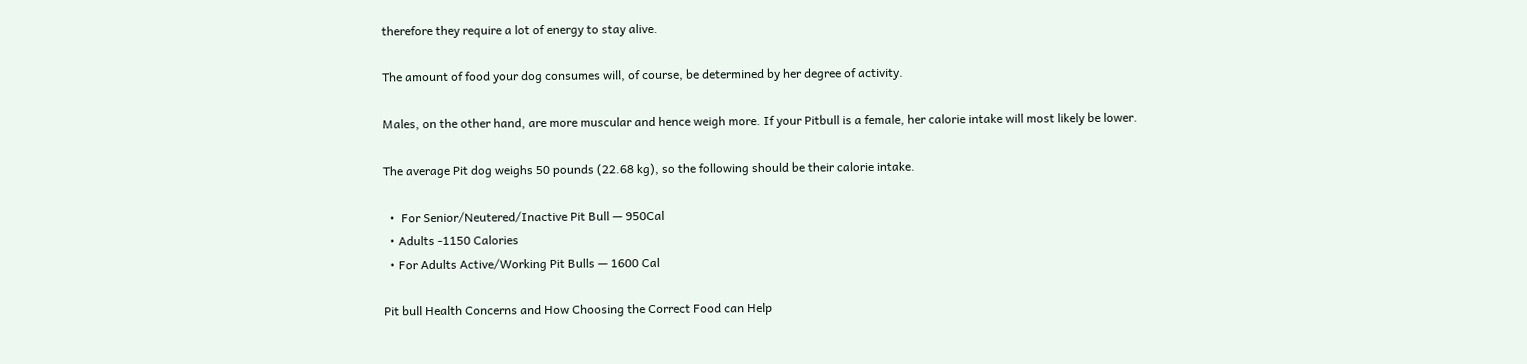therefore they require a lot of energy to stay alive.

The amount of food your dog consumes will, of course, be determined by her degree of activity.

Males, on the other hand, are more muscular and hence weigh more. If your Pitbull is a female, her calorie intake will most likely be lower.

The average Pit dog weighs 50 pounds (22.68 kg), so the following should be their calorie intake.

  •  For Senior/Neutered/Inactive Pit Bull — 950Cal
  • Adults -1150 Calories
  • For Adults Active/Working Pit Bulls — 1600 Cal

Pit bull Health Concerns and How Choosing the Correct Food can Help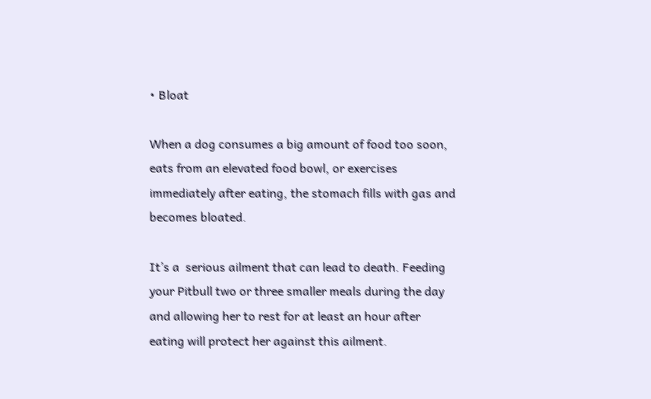• Bloat

When a dog consumes a big amount of food too soon, eats from an elevated food bowl, or exercises immediately after eating, the stomach fills with gas and becomes bloated.

It’s a  serious ailment that can lead to death. Feeding your Pitbull two or three smaller meals during the day and allowing her to rest for at least an hour after eating will protect her against this ailment.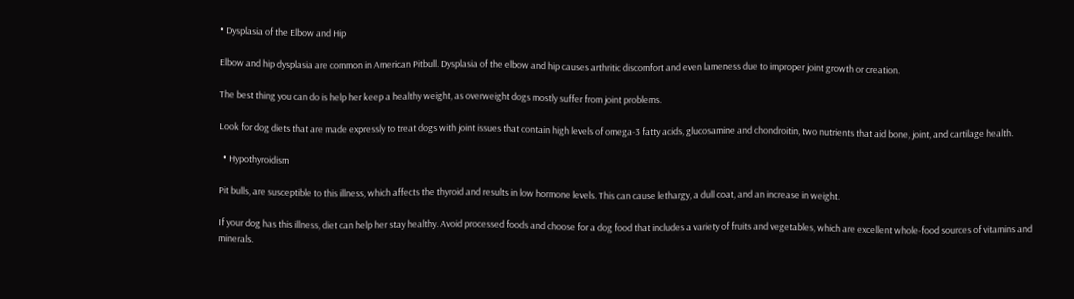• Dysplasia of the Elbow and Hip

Elbow and hip dysplasia are common in American Pitbull. Dysplasia of the elbow and hip causes arthritic discomfort and even lameness due to improper joint growth or creation.

The best thing you can do is help her keep a healthy weight, as overweight dogs mostly suffer from joint problems.

Look for dog diets that are made expressly to treat dogs with joint issues that contain high levels of omega-3 fatty acids, glucosamine and chondroitin, two nutrients that aid bone, joint, and cartilage health.

  • Hypothyroidism

Pit bulls, are susceptible to this illness, which affects the thyroid and results in low hormone levels. This can cause lethargy, a dull coat, and an increase in weight.

If your dog has this illness, diet can help her stay healthy. Avoid processed foods and choose for a dog food that includes a variety of fruits and vegetables, which are excellent whole-food sources of vitamins and minerals.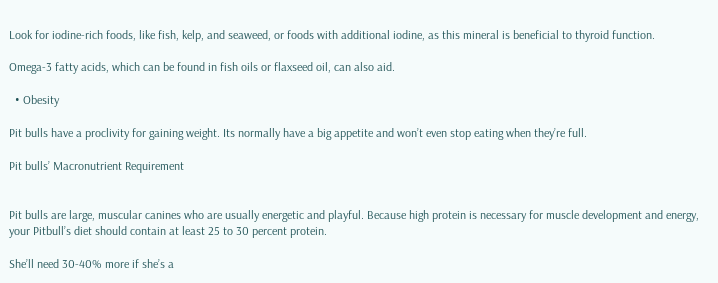Look for iodine-rich foods, like fish, kelp, and seaweed, or foods with additional iodine, as this mineral is beneficial to thyroid function.

Omega-3 fatty acids, which can be found in fish oils or flaxseed oil, can also aid.

  • Obesity

Pit bulls have a proclivity for gaining weight. Its normally have a big appetite and won’t even stop eating when they’re full.

Pit bulls’ Macronutrient Requirement


Pit bulls are large, muscular canines who are usually energetic and playful. Because high protein is necessary for muscle development and energy, your Pitbull’s diet should contain at least 25 to 30 percent protein.

She’ll need 30-40% more if she’s a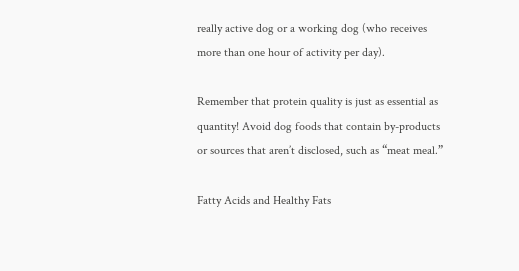really active dog or a working dog (who receives more than one hour of activity per day).

Remember that protein quality is just as essential as quantity! Avoid dog foods that contain by-products or sources that aren’t disclosed, such as “meat meal.”

Fatty Acids and Healthy Fats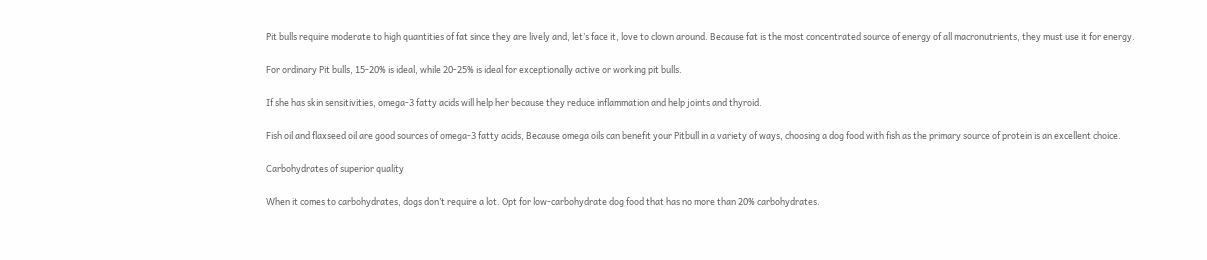Pit bulls require moderate to high quantities of fat since they are lively and, let’s face it, love to clown around. Because fat is the most concentrated source of energy of all macronutrients, they must use it for energy.

For ordinary Pit bulls, 15-20% is ideal, while 20-25% is ideal for exceptionally active or working pit bulls.

If she has skin sensitivities, omega-3 fatty acids will help her because they reduce inflammation and help joints and thyroid.

Fish oil and flaxseed oil are good sources of omega-3 fatty acids, Because omega oils can benefit your Pitbull in a variety of ways, choosing a dog food with fish as the primary source of protein is an excellent choice.

Carbohydrates of superior quality

When it comes to carbohydrates, dogs don’t require a lot. Opt for low-carbohydrate dog food that has no more than 20% carbohydrates.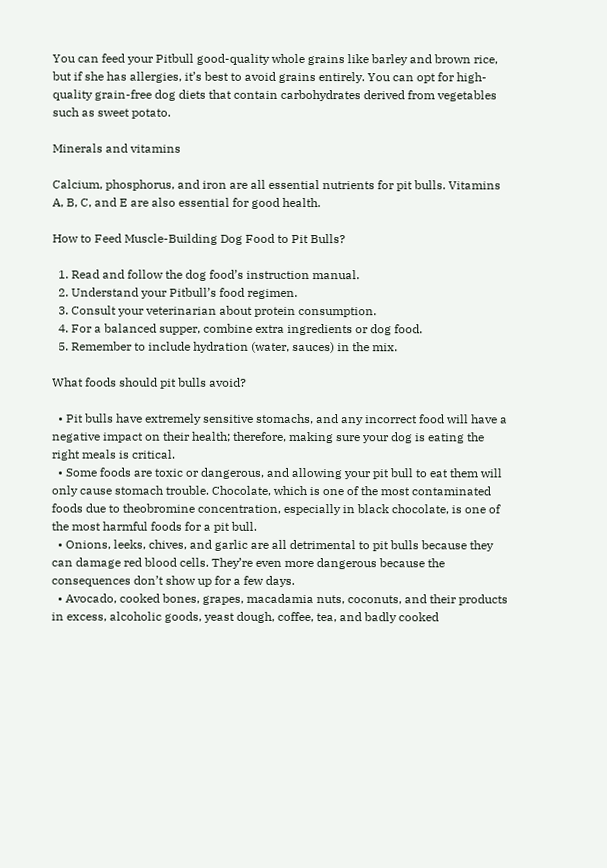You can feed your Pitbull good-quality whole grains like barley and brown rice, but if she has allergies, it’s best to avoid grains entirely. You can opt for high-quality grain-free dog diets that contain carbohydrates derived from vegetables such as sweet potato.

Minerals and vitamins

Calcium, phosphorus, and iron are all essential nutrients for pit bulls. Vitamins A, B, C, and E are also essential for good health.

How to Feed Muscle-Building Dog Food to Pit Bulls?

  1. Read and follow the dog food’s instruction manual.
  2. Understand your Pitbull’s food regimen.
  3. Consult your veterinarian about protein consumption.
  4. For a balanced supper, combine extra ingredients or dog food.
  5. Remember to include hydration (water, sauces) in the mix.

What foods should pit bulls avoid?

  • Pit bulls have extremely sensitive stomachs, and any incorrect food will have a negative impact on their health; therefore, making sure your dog is eating the right meals is critical.
  • Some foods are toxic or dangerous, and allowing your pit bull to eat them will only cause stomach trouble. Chocolate, which is one of the most contaminated foods due to theobromine concentration, especially in black chocolate, is one of the most harmful foods for a pit bull.
  • Onions, leeks, chives, and garlic are all detrimental to pit bulls because they can damage red blood cells. They’re even more dangerous because the consequences don’t show up for a few days.
  • Avocado, cooked bones, grapes, macadamia nuts, coconuts, and their products in excess, alcoholic goods, yeast dough, coffee, tea, and badly cooked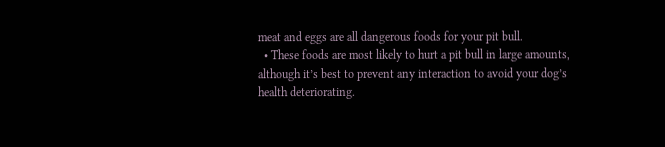meat and eggs are all dangerous foods for your pit bull.
  • These foods are most likely to hurt a pit bull in large amounts, although it’s best to prevent any interaction to avoid your dog’s health deteriorating.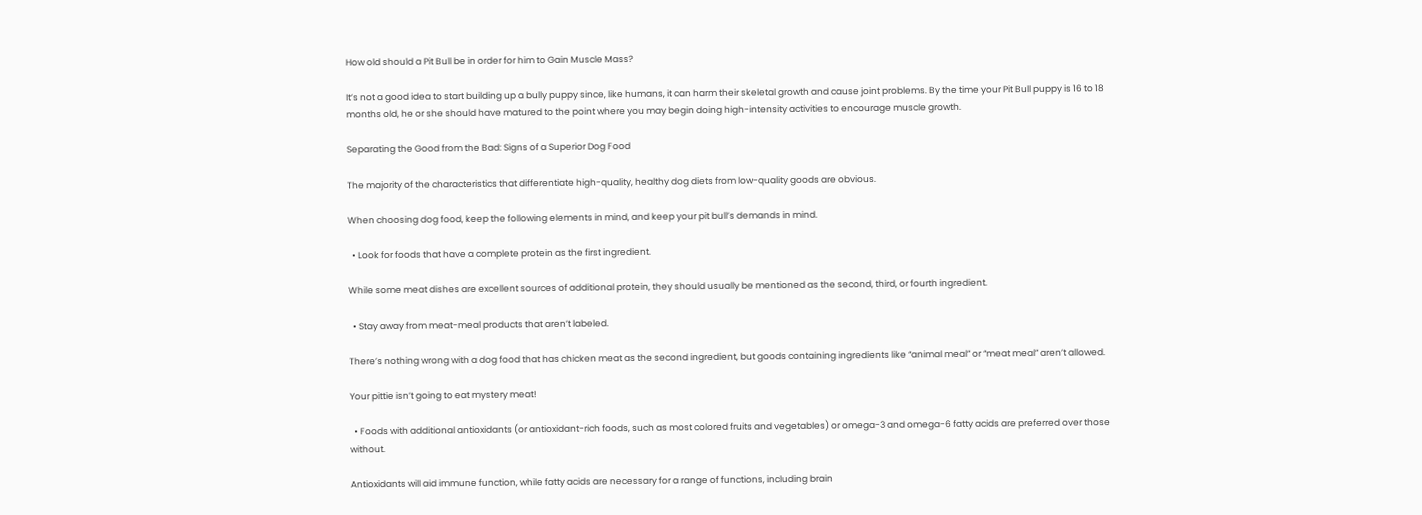How old should a Pit Bull be in order for him to Gain Muscle Mass?

It’s not a good idea to start building up a bully puppy since, like humans, it can harm their skeletal growth and cause joint problems. By the time your Pit Bull puppy is 16 to 18 months old, he or she should have matured to the point where you may begin doing high-intensity activities to encourage muscle growth.

Separating the Good from the Bad: Signs of a Superior Dog Food

The majority of the characteristics that differentiate high-quality, healthy dog diets from low-quality goods are obvious.

When choosing dog food, keep the following elements in mind, and keep your pit bull’s demands in mind.

  • Look for foods that have a complete protein as the first ingredient.

While some meat dishes are excellent sources of additional protein, they should usually be mentioned as the second, third, or fourth ingredient.

  • Stay away from meat-meal products that aren’t labeled.

There’s nothing wrong with a dog food that has chicken meat as the second ingredient, but goods containing ingredients like “animal meal” or “meat meal” aren’t allowed.

Your pittie isn’t going to eat mystery meat!

  • Foods with additional antioxidants (or antioxidant-rich foods, such as most colored fruits and vegetables) or omega-3 and omega-6 fatty acids are preferred over those without.

Antioxidants will aid immune function, while fatty acids are necessary for a range of functions, including brain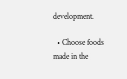development.

  • Choose foods made in the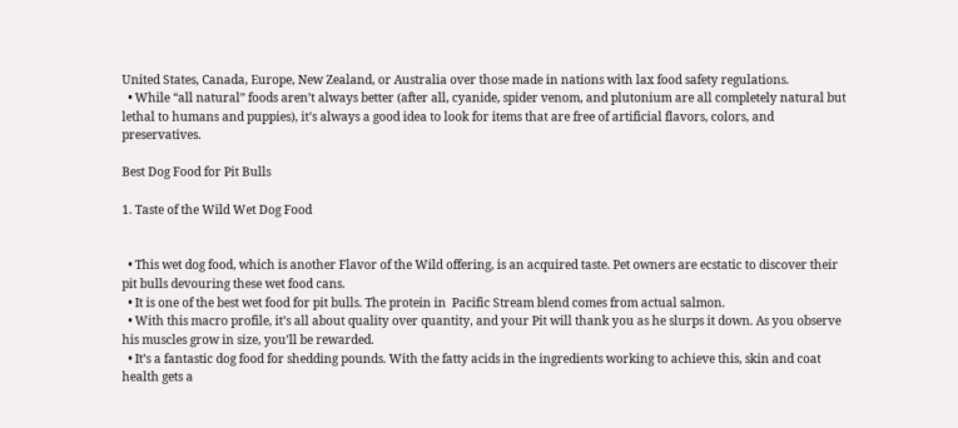United States, Canada, Europe, New Zealand, or Australia over those made in nations with lax food safety regulations.
  • While “all natural” foods aren’t always better (after all, cyanide, spider venom, and plutonium are all completely natural but lethal to humans and puppies), it’s always a good idea to look for items that are free of artificial flavors, colors, and preservatives.

Best Dog Food for Pit Bulls

1. Taste of the Wild Wet Dog Food


  • This wet dog food, which is another Flavor of the Wild offering, is an acquired taste. Pet owners are ecstatic to discover their pit bulls devouring these wet food cans.
  • It is one of the best wet food for pit bulls. The protein in  Pacific Stream blend comes from actual salmon.
  • With this macro profile, it’s all about quality over quantity, and your Pit will thank you as he slurps it down. As you observe his muscles grow in size, you’ll be rewarded.
  • It’s a fantastic dog food for shedding pounds. With the fatty acids in the ingredients working to achieve this, skin and coat health gets a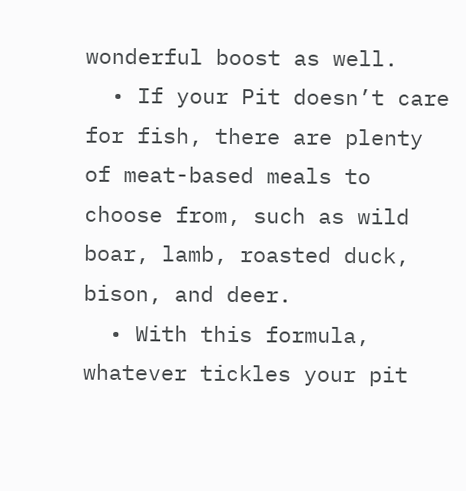wonderful boost as well.
  • If your Pit doesn’t care for fish, there are plenty of meat-based meals to choose from, such as wild boar, lamb, roasted duck, bison, and deer.
  • With this formula, whatever tickles your pit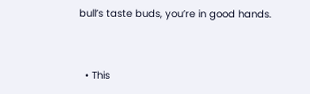bull’s taste buds, you’re in good hands.


  • This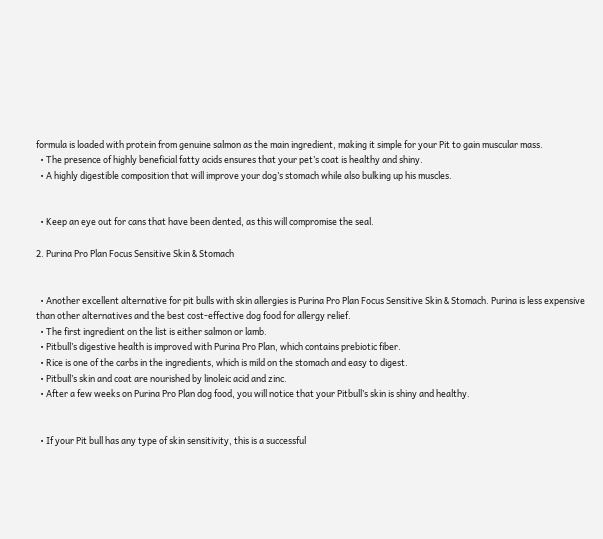formula is loaded with protein from genuine salmon as the main ingredient, making it simple for your Pit to gain muscular mass.
  • The presence of highly beneficial fatty acids ensures that your pet’s coat is healthy and shiny.
  • A highly digestible composition that will improve your dog’s stomach while also bulking up his muscles.


  • Keep an eye out for cans that have been dented, as this will compromise the seal.

2. Purina Pro Plan Focus Sensitive Skin & Stomach


  • Another excellent alternative for pit bulls with skin allergies is Purina Pro Plan Focus Sensitive Skin & Stomach. Purina is less expensive than other alternatives and the best cost-effective dog food for allergy relief.
  • The first ingredient on the list is either salmon or lamb.
  • Pitbull’s digestive health is improved with Purina Pro Plan, which contains prebiotic fiber.
  • Rice is one of the carbs in the ingredients, which is mild on the stomach and easy to digest.
  • Pitbull’s skin and coat are nourished by linoleic acid and zinc.
  • After a few weeks on Purina Pro Plan dog food, you will notice that your Pitbull’s skin is shiny and healthy.


  • If your Pit bull has any type of skin sensitivity, this is a successful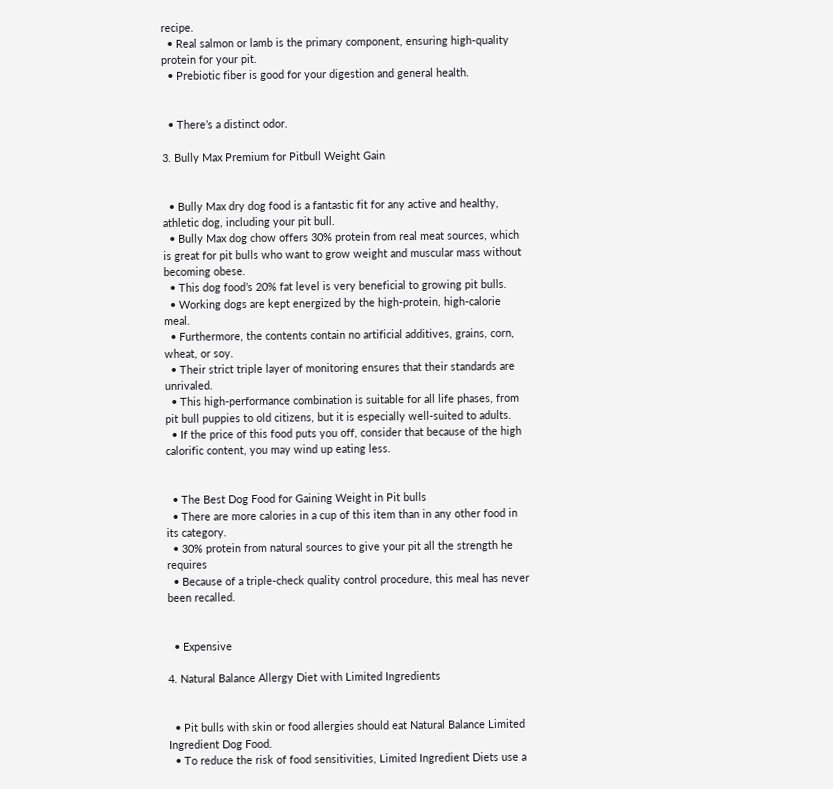recipe.
  • Real salmon or lamb is the primary component, ensuring high-quality protein for your pit.
  • Prebiotic fiber is good for your digestion and general health.


  • There’s a distinct odor.

3. Bully Max Premium for Pitbull Weight Gain


  • Bully Max dry dog food is a fantastic fit for any active and healthy, athletic dog, including your pit bull.
  • Bully Max dog chow offers 30% protein from real meat sources, which is great for pit bulls who want to grow weight and muscular mass without becoming obese.
  • This dog food’s 20% fat level is very beneficial to growing pit bulls.
  • Working dogs are kept energized by the high-protein, high-calorie meal.
  • Furthermore, the contents contain no artificial additives, grains, corn, wheat, or soy.
  • Their strict triple layer of monitoring ensures that their standards are unrivaled.
  • This high-performance combination is suitable for all life phases, from pit bull puppies to old citizens, but it is especially well-suited to adults.
  • If the price of this food puts you off, consider that because of the high calorific content, you may wind up eating less.


  • The Best Dog Food for Gaining Weight in Pit bulls
  • There are more calories in a cup of this item than in any other food in its category.
  • 30% protein from natural sources to give your pit all the strength he requires
  • Because of a triple-check quality control procedure, this meal has never been recalled.


  • Expensive

4. Natural Balance Allergy Diet with Limited Ingredients


  • Pit bulls with skin or food allergies should eat Natural Balance Limited Ingredient Dog Food.
  • To reduce the risk of food sensitivities, Limited Ingredient Diets use a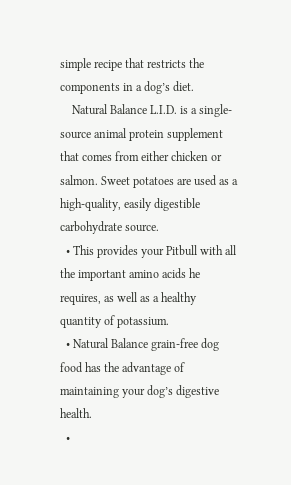simple recipe that restricts the components in a dog’s diet.
    Natural Balance L.I.D. is a single-source animal protein supplement that comes from either chicken or salmon. Sweet potatoes are used as a high-quality, easily digestible carbohydrate source.
  • This provides your Pitbull with all the important amino acids he requires, as well as a healthy quantity of potassium.
  • Natural Balance grain-free dog food has the advantage of maintaining your dog’s digestive health.
  •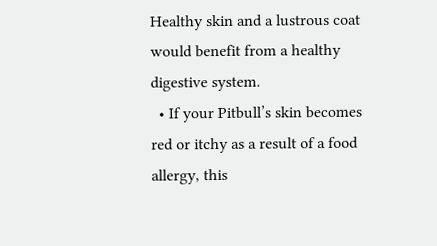Healthy skin and a lustrous coat would benefit from a healthy digestive system.
  • If your Pitbull’s skin becomes red or itchy as a result of a food allergy, this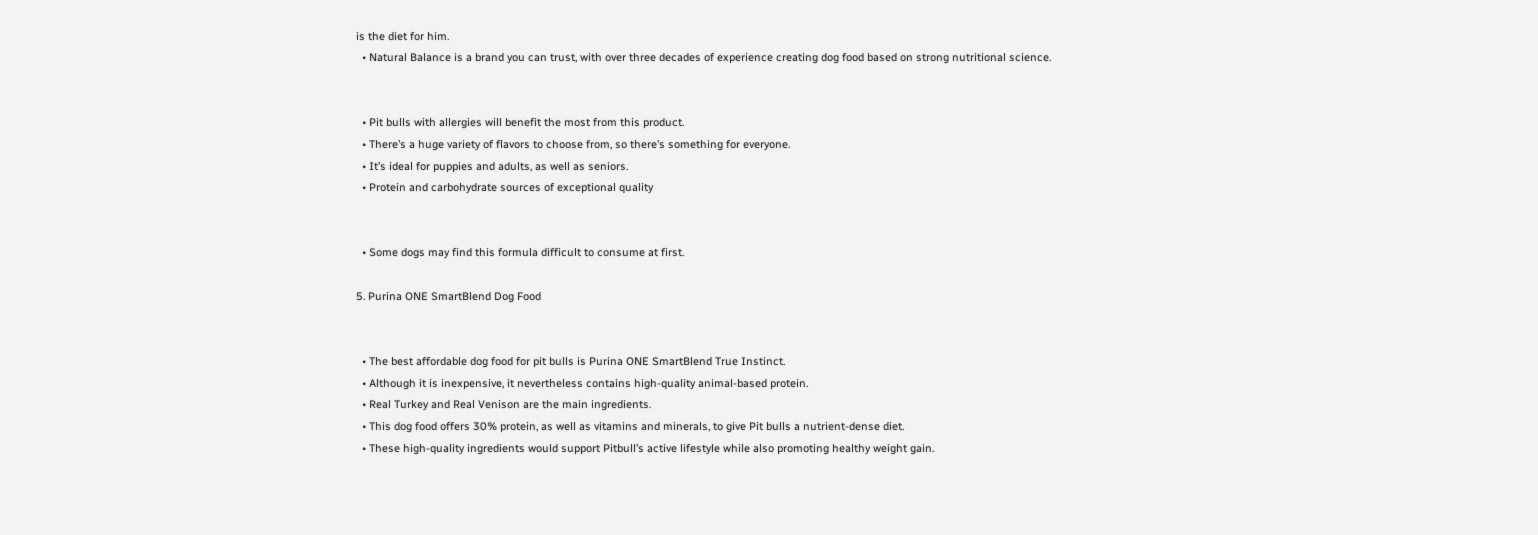is the diet for him.
  • Natural Balance is a brand you can trust, with over three decades of experience creating dog food based on strong nutritional science.


  • Pit bulls with allergies will benefit the most from this product.
  • There’s a huge variety of flavors to choose from, so there’s something for everyone.
  • It’s ideal for puppies and adults, as well as seniors.
  • Protein and carbohydrate sources of exceptional quality


  • Some dogs may find this formula difficult to consume at first.

5. Purina ONE SmartBlend Dog Food


  • The best affordable dog food for pit bulls is Purina ONE SmartBlend True Instinct.
  • Although it is inexpensive, it nevertheless contains high-quality animal-based protein.
  • Real Turkey and Real Venison are the main ingredients.
  • This dog food offers 30% protein, as well as vitamins and minerals, to give Pit bulls a nutrient-dense diet.
  • These high-quality ingredients would support Pitbull’s active lifestyle while also promoting healthy weight gain.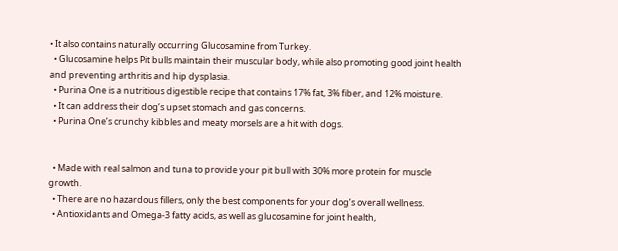• It also contains naturally occurring Glucosamine from Turkey.
  • Glucosamine helps Pit bulls maintain their muscular body, while also promoting good joint health and preventing arthritis and hip dysplasia.
  • Purina One is a nutritious digestible recipe that contains 17% fat, 3% fiber, and 12% moisture.
  • It can address their dog’s upset stomach and gas concerns.
  • Purina One’s crunchy kibbles and meaty morsels are a hit with dogs.


  • Made with real salmon and tuna to provide your pit bull with 30% more protein for muscle growth.
  • There are no hazardous fillers, only the best components for your dog’s overall wellness.
  • Antioxidants and Omega-3 fatty acids, as well as glucosamine for joint health,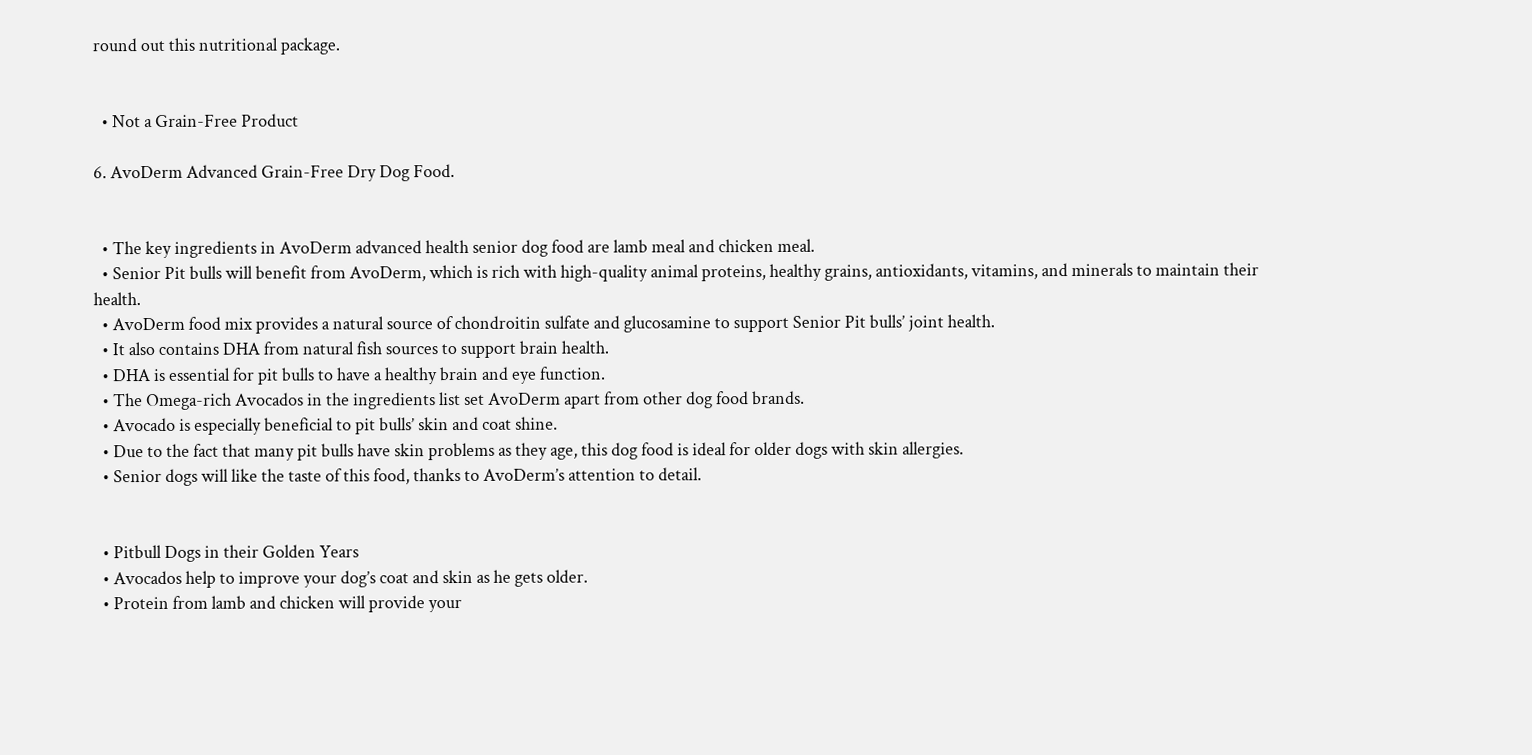round out this nutritional package.


  • Not a Grain-Free Product

6. AvoDerm Advanced Grain-Free Dry Dog Food.


  • The key ingredients in AvoDerm advanced health senior dog food are lamb meal and chicken meal.
  • Senior Pit bulls will benefit from AvoDerm, which is rich with high-quality animal proteins, healthy grains, antioxidants, vitamins, and minerals to maintain their health.
  • AvoDerm food mix provides a natural source of chondroitin sulfate and glucosamine to support Senior Pit bulls’ joint health.
  • It also contains DHA from natural fish sources to support brain health.
  • DHA is essential for pit bulls to have a healthy brain and eye function.
  • The Omega-rich Avocados in the ingredients list set AvoDerm apart from other dog food brands.
  • Avocado is especially beneficial to pit bulls’ skin and coat shine.
  • Due to the fact that many pit bulls have skin problems as they age, this dog food is ideal for older dogs with skin allergies.
  • Senior dogs will like the taste of this food, thanks to AvoDerm’s attention to detail.


  • Pitbull Dogs in their Golden Years
  • Avocados help to improve your dog’s coat and skin as he gets older.
  • Protein from lamb and chicken will provide your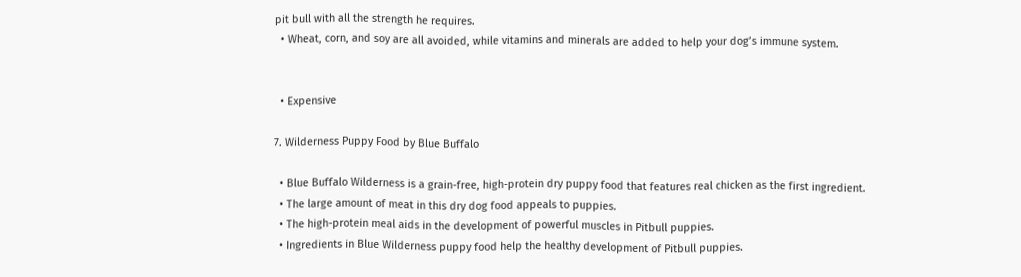pit bull with all the strength he requires.
  • Wheat, corn, and soy are all avoided, while vitamins and minerals are added to help your dog’s immune system.


  • Expensive

7. Wilderness Puppy Food by Blue Buffalo

  • Blue Buffalo Wilderness is a grain-free, high-protein dry puppy food that features real chicken as the first ingredient.
  • The large amount of meat in this dry dog food appeals to puppies.
  • The high-protein meal aids in the development of powerful muscles in Pitbull puppies.
  • Ingredients in Blue Wilderness puppy food help the healthy development of Pitbull puppies.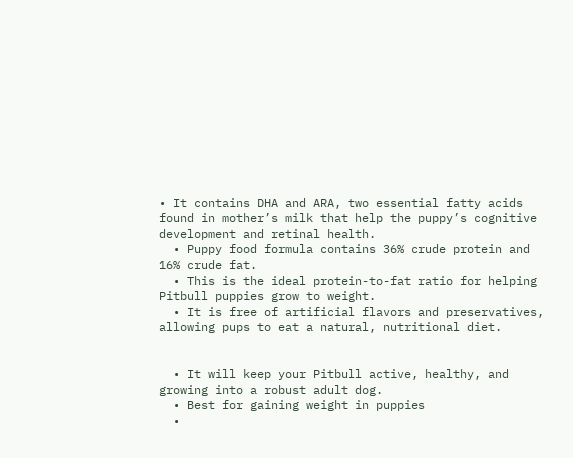• It contains DHA and ARA, two essential fatty acids found in mother’s milk that help the puppy’s cognitive development and retinal health.
  • Puppy food formula contains 36% crude protein and 16% crude fat.
  • This is the ideal protein-to-fat ratio for helping Pitbull puppies grow to weight.
  • It is free of artificial flavors and preservatives, allowing pups to eat a natural, nutritional diet.


  • It will keep your Pitbull active, healthy, and growing into a robust adult dog.
  • Best for gaining weight in puppies
  •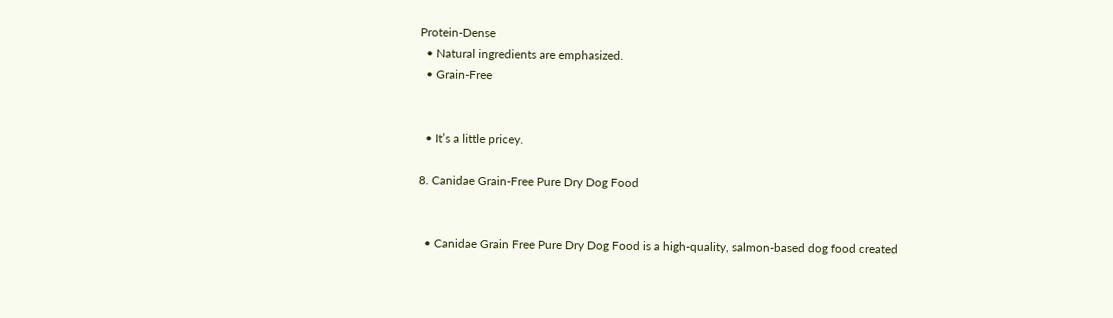Protein-Dense
  • Natural ingredients are emphasized.
  • Grain-Free


  • It’s a little pricey.

8. Canidae Grain-Free Pure Dry Dog Food


  • Canidae Grain Free Pure Dry Dog Food is a high-quality, salmon-based dog food created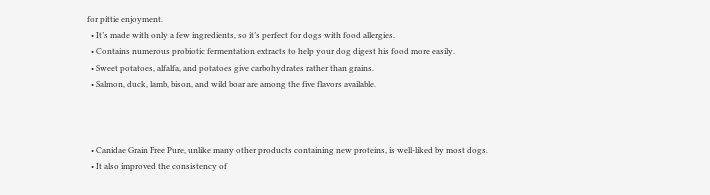for pittie enjoyment.
  • It’s made with only a few ingredients, so it’s perfect for dogs with food allergies.
  • Contains numerous probiotic fermentation extracts to help your dog digest his food more easily.
  • Sweet potatoes, alfalfa, and potatoes give carbohydrates rather than grains.
  • Salmon, duck, lamb, bison, and wild boar are among the five flavors available.



  • Canidae Grain Free Pure, unlike many other products containing new proteins, is well-liked by most dogs.
  • It also improved the consistency of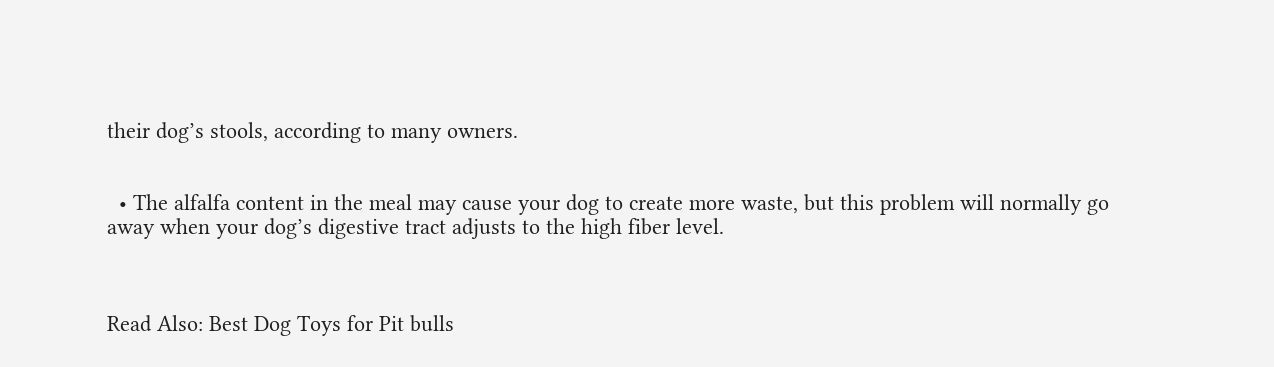their dog’s stools, according to many owners.


  • The alfalfa content in the meal may cause your dog to create more waste, but this problem will normally go away when your dog’s digestive tract adjusts to the high fiber level.



Read Also: Best Dog Toys for Pit bulls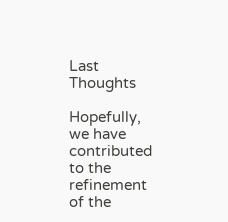Last Thoughts

Hopefully, we have contributed to the refinement of the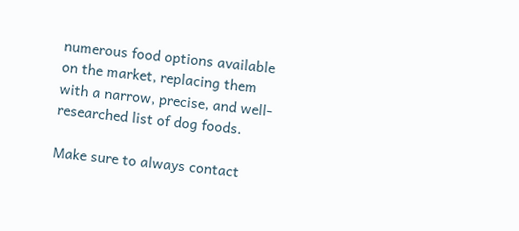numerous food options available on the market, replacing them with a narrow, precise, and well-researched list of dog foods.

Make sure to always contact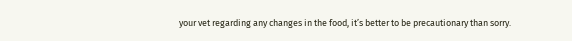your vet regarding any changes in the food, it’s better to be precautionary than sorry.